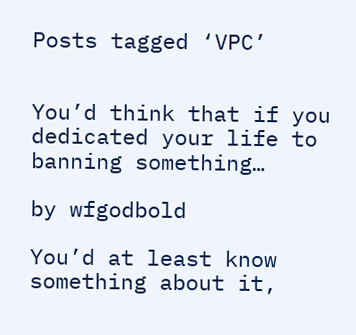Posts tagged ‘VPC’


You’d think that if you dedicated your life to banning something…

by wfgodbold

You’d at least know something about it,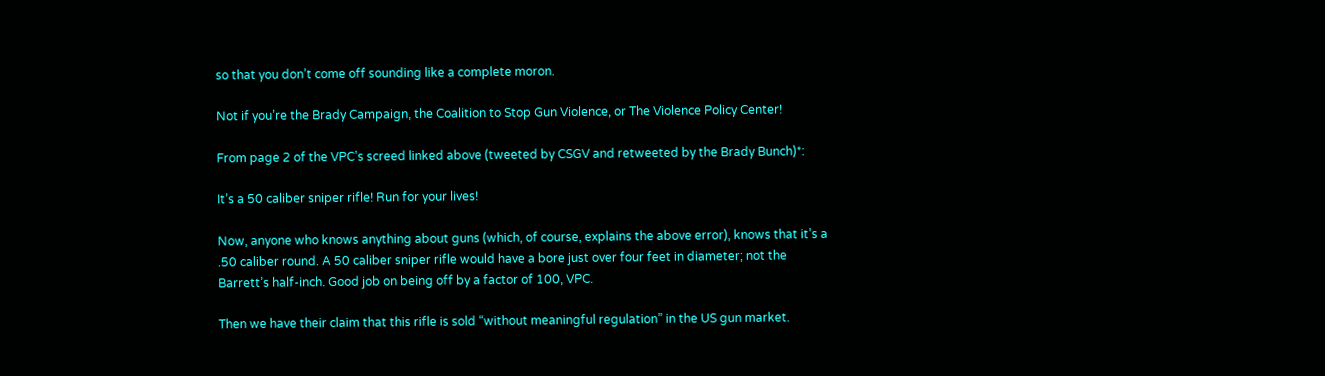so that you don’t come off sounding like a complete moron.

Not if you’re the Brady Campaign, the Coalition to Stop Gun Violence, or The Violence Policy Center!

From page 2 of the VPC’s screed linked above (tweeted by CSGV and retweeted by the Brady Bunch)*:

It’s a 50 caliber sniper rifle! Run for your lives!

Now, anyone who knows anything about guns (which, of course, explains the above error), knows that it’s a .50 caliber round. A 50 caliber sniper rifle would have a bore just over four feet in diameter; not the Barrett’s half-inch. Good job on being off by a factor of 100, VPC.

Then we have their claim that this rifle is sold “without meaningful regulation” in the US gun market.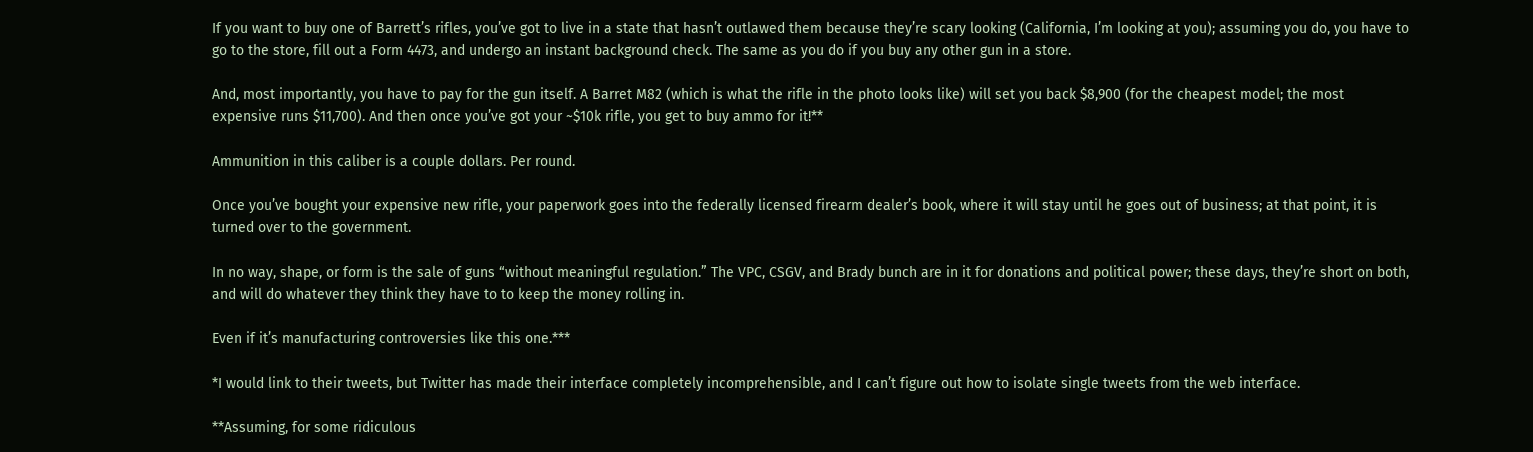If you want to buy one of Barrett’s rifles, you’ve got to live in a state that hasn’t outlawed them because they’re scary looking (California, I’m looking at you); assuming you do, you have to go to the store, fill out a Form 4473, and undergo an instant background check. The same as you do if you buy any other gun in a store.

And, most importantly, you have to pay for the gun itself. A Barret M82 (which is what the rifle in the photo looks like) will set you back $8,900 (for the cheapest model; the most expensive runs $11,700). And then once you’ve got your ~$10k rifle, you get to buy ammo for it!**

Ammunition in this caliber is a couple dollars. Per round.

Once you’ve bought your expensive new rifle, your paperwork goes into the federally licensed firearm dealer’s book, where it will stay until he goes out of business; at that point, it is turned over to the government.

In no way, shape, or form is the sale of guns “without meaningful regulation.” The VPC, CSGV, and Brady bunch are in it for donations and political power; these days, they’re short on both, and will do whatever they think they have to to keep the money rolling in.

Even if it’s manufacturing controversies like this one.***

*I would link to their tweets, but Twitter has made their interface completely incomprehensible, and I can’t figure out how to isolate single tweets from the web interface.

**Assuming, for some ridiculous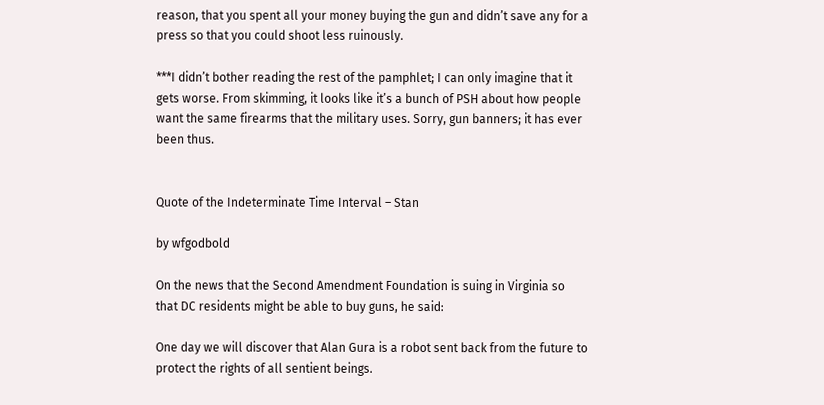reason, that you spent all your money buying the gun and didn’t save any for a press so that you could shoot less ruinously.

***I didn’t bother reading the rest of the pamphlet; I can only imagine that it gets worse. From skimming, it looks like it’s a bunch of PSH about how people want the same firearms that the military uses. Sorry, gun banners; it has ever been thus.


Quote of the Indeterminate Time Interval – Stan

by wfgodbold

On the news that the Second Amendment Foundation is suing in Virginia so that DC residents might be able to buy guns, he said:

One day we will discover that Alan Gura is a robot sent back from the future to protect the rights of all sentient beings.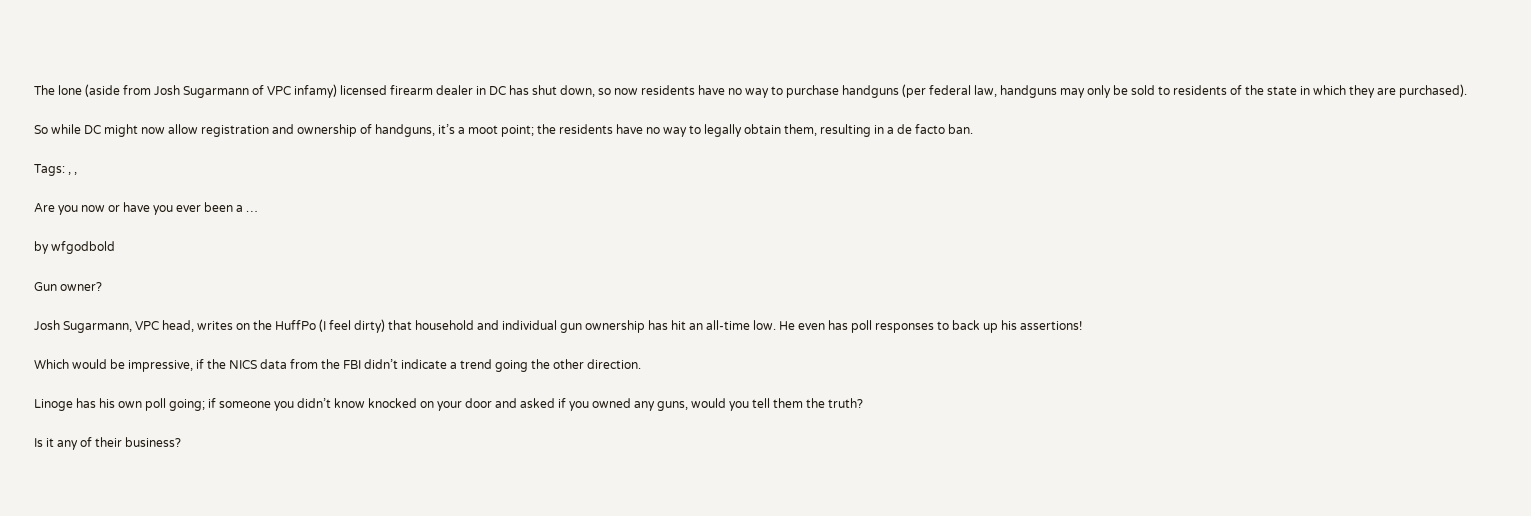The lone (aside from Josh Sugarmann of VPC infamy) licensed firearm dealer in DC has shut down, so now residents have no way to purchase handguns (per federal law, handguns may only be sold to residents of the state in which they are purchased).

So while DC might now allow registration and ownership of handguns, it’s a moot point; the residents have no way to legally obtain them, resulting in a de facto ban.

Tags: , ,

Are you now or have you ever been a …

by wfgodbold

Gun owner?

Josh Sugarmann, VPC head, writes on the HuffPo (I feel dirty) that household and individual gun ownership has hit an all-time low. He even has poll responses to back up his assertions!

Which would be impressive, if the NICS data from the FBI didn’t indicate a trend going the other direction.

Linoge has his own poll going; if someone you didn’t know knocked on your door and asked if you owned any guns, would you tell them the truth?

Is it any of their business?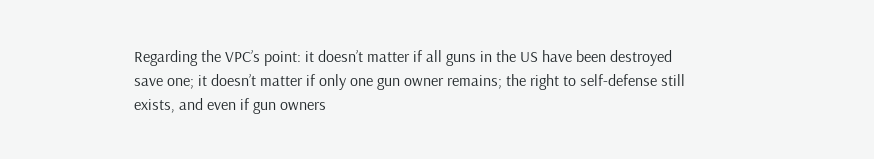Regarding the VPC’s point: it doesn’t matter if all guns in the US have been destroyed save one; it doesn’t matter if only one gun owner remains; the right to self-defense still exists, and even if gun owners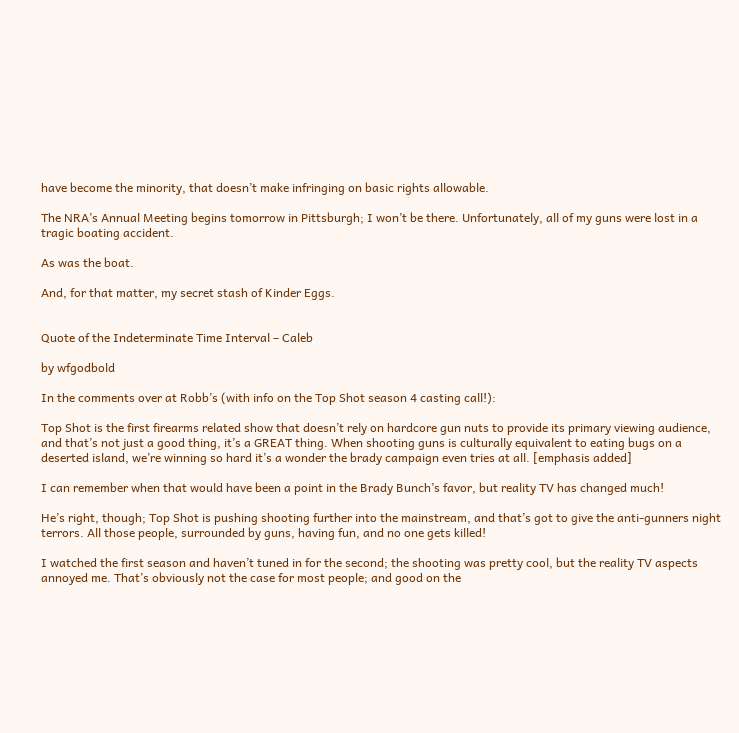have become the minority, that doesn’t make infringing on basic rights allowable.

The NRA’s Annual Meeting begins tomorrow in Pittsburgh; I won’t be there. Unfortunately, all of my guns were lost in a tragic boating accident.

As was the boat.

And, for that matter, my secret stash of Kinder Eggs.


Quote of the Indeterminate Time Interval – Caleb

by wfgodbold

In the comments over at Robb’s (with info on the Top Shot season 4 casting call!):

Top Shot is the first firearms related show that doesn’t rely on hardcore gun nuts to provide its primary viewing audience, and that’s not just a good thing, it’s a GREAT thing. When shooting guns is culturally equivalent to eating bugs on a deserted island, we’re winning so hard it’s a wonder the brady campaign even tries at all. [emphasis added]

I can remember when that would have been a point in the Brady Bunch’s favor, but reality TV has changed much!

He’s right, though; Top Shot is pushing shooting further into the mainstream, and that’s got to give the anti-gunners night terrors. All those people, surrounded by guns, having fun, and no one gets killed!

I watched the first season and haven’t tuned in for the second; the shooting was pretty cool, but the reality TV aspects annoyed me. That’s obviously not the case for most people; and good on the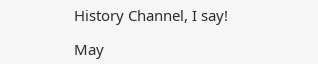History Channel, I say!

May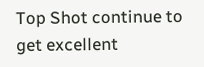Top Shot continue to get excellent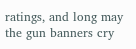ratings, and long may the gun banners cry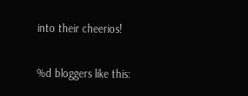into their cheerios!

%d bloggers like this: